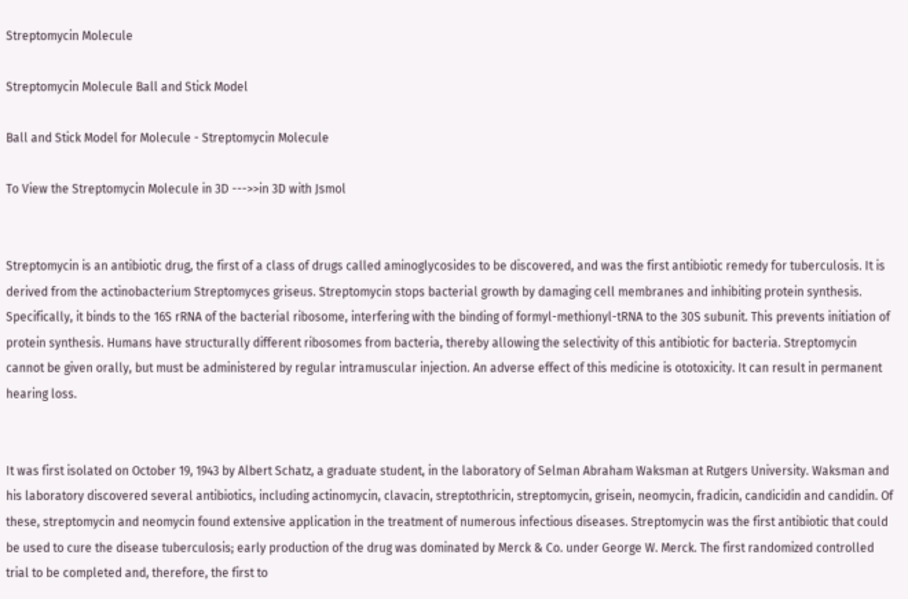Streptomycin Molecule

Streptomycin Molecule Ball and Stick Model

Ball and Stick Model for Molecule - Streptomycin Molecule

To View the Streptomycin Molecule in 3D --->>in 3D with Jsmol


Streptomycin is an antibiotic drug, the first of a class of drugs called aminoglycosides to be discovered, and was the first antibiotic remedy for tuberculosis. It is derived from the actinobacterium Streptomyces griseus. Streptomycin stops bacterial growth by damaging cell membranes and inhibiting protein synthesis. Specifically, it binds to the 16S rRNA of the bacterial ribosome, interfering with the binding of formyl-methionyl-tRNA to the 30S subunit. This prevents initiation of protein synthesis. Humans have structurally different ribosomes from bacteria, thereby allowing the selectivity of this antibiotic for bacteria. Streptomycin cannot be given orally, but must be administered by regular intramuscular injection. An adverse effect of this medicine is ototoxicity. It can result in permanent hearing loss.


It was first isolated on October 19, 1943 by Albert Schatz, a graduate student, in the laboratory of Selman Abraham Waksman at Rutgers University. Waksman and his laboratory discovered several antibiotics, including actinomycin, clavacin, streptothricin, streptomycin, grisein, neomycin, fradicin, candicidin and candidin. Of these, streptomycin and neomycin found extensive application in the treatment of numerous infectious diseases. Streptomycin was the first antibiotic that could be used to cure the disease tuberculosis; early production of the drug was dominated by Merck & Co. under George W. Merck. The first randomized controlled trial to be completed and, therefore, the first to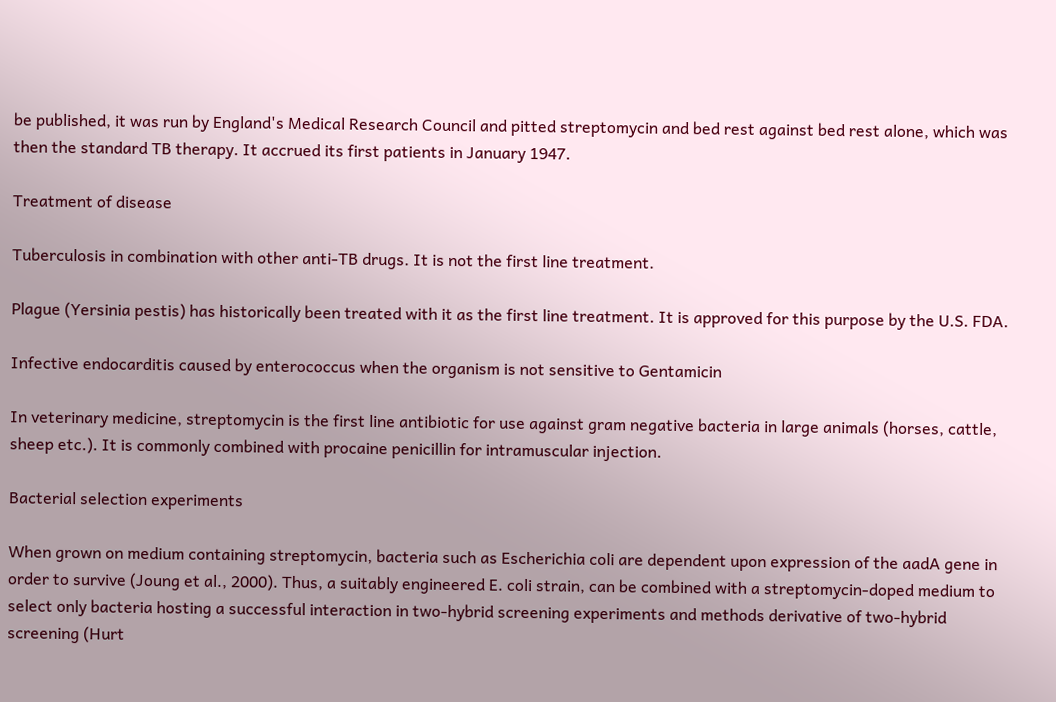be published, it was run by England's Medical Research Council and pitted streptomycin and bed rest against bed rest alone, which was then the standard TB therapy. It accrued its first patients in January 1947.

Treatment of disease

Tuberculosis in combination with other anti-TB drugs. It is not the first line treatment.

Plague (Yersinia pestis) has historically been treated with it as the first line treatment. It is approved for this purpose by the U.S. FDA.

Infective endocarditis caused by enterococcus when the organism is not sensitive to Gentamicin

In veterinary medicine, streptomycin is the first line antibiotic for use against gram negative bacteria in large animals (horses, cattle, sheep etc.). It is commonly combined with procaine penicillin for intramuscular injection.

Bacterial selection experiments

When grown on medium containing streptomycin, bacteria such as Escherichia coli are dependent upon expression of the aadA gene in order to survive (Joung et al., 2000). Thus, a suitably engineered E. coli strain, can be combined with a streptomycin-doped medium to select only bacteria hosting a successful interaction in two-hybrid screening experiments and methods derivative of two-hybrid screening (Hurt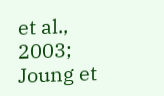et al., 2003; Joung et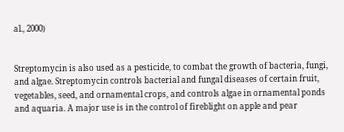al., 2000)


Streptomycin is also used as a pesticide, to combat the growth of bacteria, fungi, and algae. Streptomycin controls bacterial and fungal diseases of certain fruit, vegetables, seed, and ornamental crops, and controls algae in ornamental ponds and aquaria. A major use is in the control of fireblight on apple and pear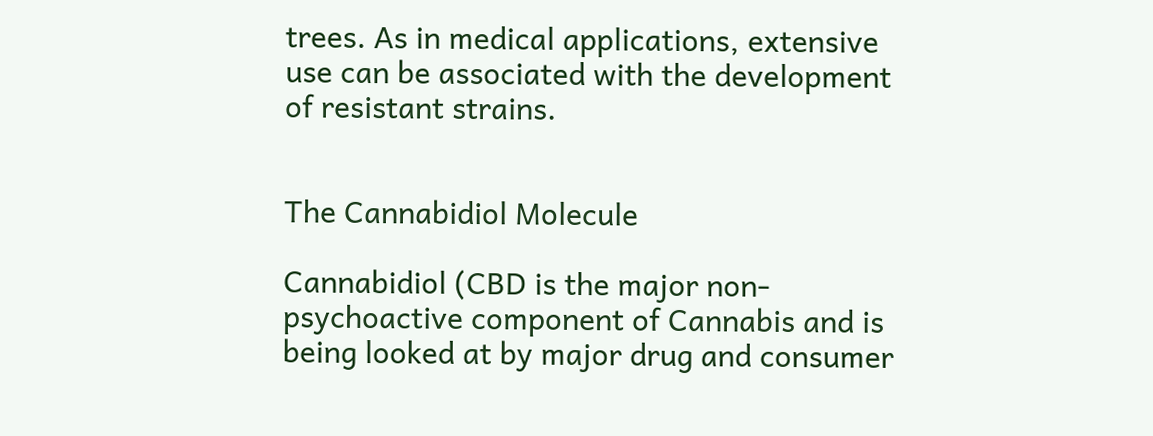trees. As in medical applications, extensive use can be associated with the development of resistant strains.


The Cannabidiol Molecule

Cannabidiol (CBD is the major non-psychoactive component of Cannabis and is being looked at by major drug and consumer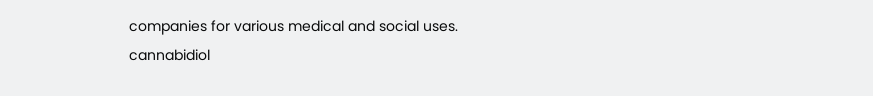companies for various medical and social uses.
cannabidiol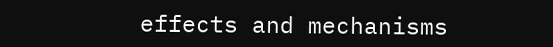effects and mechanisms